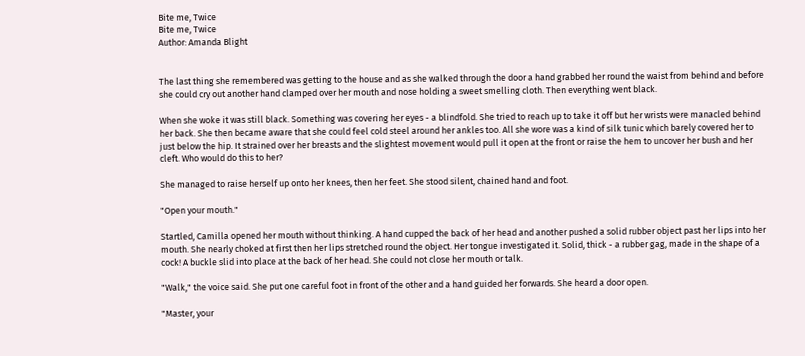Bite me, Twice
Bite me, Twice
Author: Amanda Blight


The last thing she remembered was getting to the house and as she walked through the door a hand grabbed her round the waist from behind and before she could cry out another hand clamped over her mouth and nose holding a sweet smelling cloth. Then everything went black.

When she woke it was still black. Something was covering her eyes - a blindfold. She tried to reach up to take it off but her wrists were manacled behind her back. She then became aware that she could feel cold steel around her ankles too. All she wore was a kind of silk tunic which barely covered her to just below the hip. It strained over her breasts and the slightest movement would pull it open at the front or raise the hem to uncover her bush and her cleft. Who would do this to her?

She managed to raise herself up onto her knees, then her feet. She stood silent, chained hand and foot.

"Open your mouth."

Startled, Camilla opened her mouth without thinking. A hand cupped the back of her head and another pushed a solid rubber object past her lips into her mouth. She nearly choked at first then her lips stretched round the object. Her tongue investigated it. Solid, thick - a rubber gag, made in the shape of a cock! A buckle slid into place at the back of her head. She could not close her mouth or talk.

"Walk," the voice said. She put one careful foot in front of the other and a hand guided her forwards. She heard a door open.

"Master, your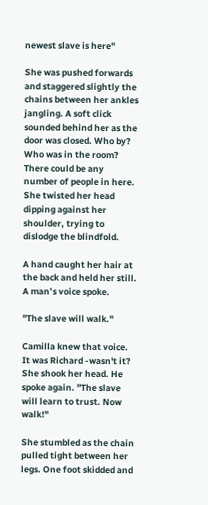newest slave is here"

She was pushed forwards and staggered slightly the chains between her ankles jangling. A soft click sounded behind her as the door was closed. Who by? Who was in the room? There could be any number of people in here. She twisted her head dipping against her shoulder, trying to dislodge the blindfold.

A hand caught her hair at the back and held her still. A man’s voice spoke.

"The slave will walk."

Camilla knew that voice. It was Richard -wasn't it? She shook her head. He spoke again. "The slave will learn to trust. Now walk!"

She stumbled as the chain pulled tight between her legs. One foot skidded and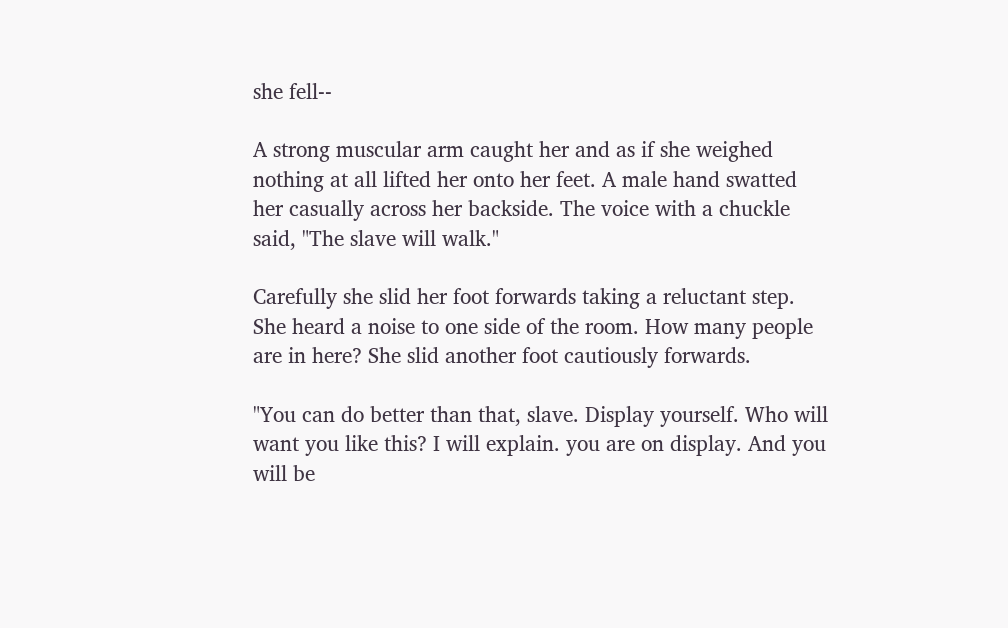she fell--

A strong muscular arm caught her and as if she weighed nothing at all lifted her onto her feet. A male hand swatted her casually across her backside. The voice with a chuckle said, "The slave will walk."

Carefully she slid her foot forwards taking a reluctant step. She heard a noise to one side of the room. How many people are in here? She slid another foot cautiously forwards.

"You can do better than that, slave. Display yourself. Who will want you like this? I will explain. you are on display. And you will be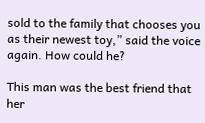sold to the family that chooses you as their newest toy,” said the voice again. How could he?

This man was the best friend that her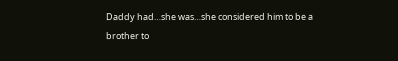Daddy had…she was…she considered him to be a brother to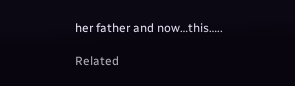her father and now…this…..

Related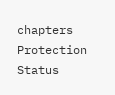chapters Protection Status